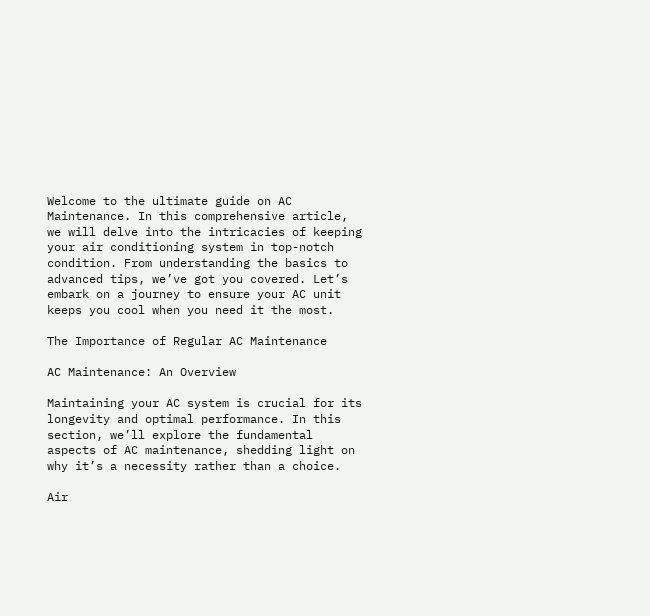Welcome to the ultimate guide on AC Maintenance. In this comprehensive article, we will delve into the intricacies of keeping your air conditioning system in top-notch condition. From understanding the basics to advanced tips, we’ve got you covered. Let’s embark on a journey to ensure your AC unit keeps you cool when you need it the most.

The Importance of Regular AC Maintenance

AC Maintenance: An Overview

Maintaining your AC system is crucial for its longevity and optimal performance. In this section, we’ll explore the fundamental aspects of AC maintenance, shedding light on why it’s a necessity rather than a choice.

Air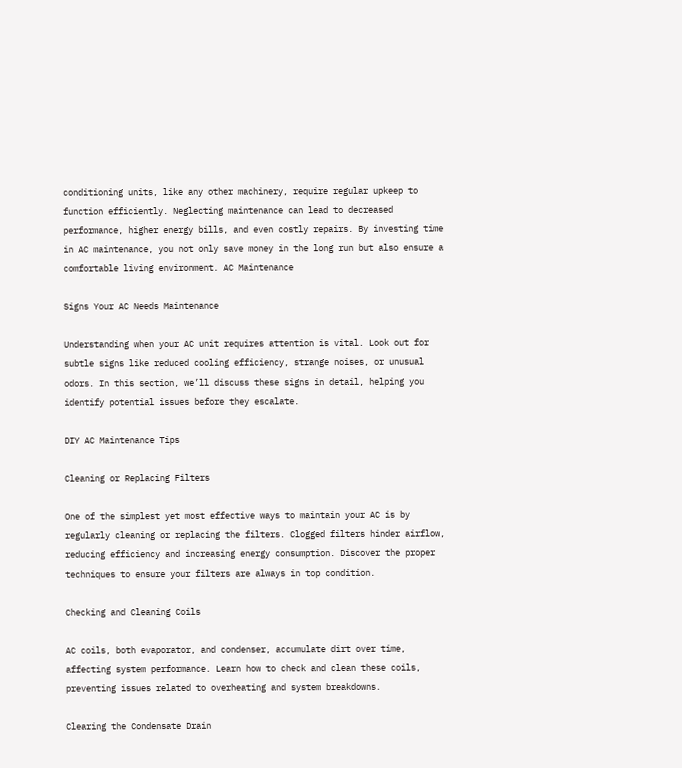conditioning units, like any other machinery, require regular upkeep to function efficiently. Neglecting maintenance can lead to decreased performance, higher energy bills, and even costly repairs. By investing time in AC maintenance, you not only save money in the long run but also ensure a comfortable living environment. AC Maintenance

Signs Your AC Needs Maintenance

Understanding when your AC unit requires attention is vital. Look out for subtle signs like reduced cooling efficiency, strange noises, or unusual odors. In this section, we’ll discuss these signs in detail, helping you identify potential issues before they escalate.

DIY AC Maintenance Tips

Cleaning or Replacing Filters

One of the simplest yet most effective ways to maintain your AC is by regularly cleaning or replacing the filters. Clogged filters hinder airflow, reducing efficiency and increasing energy consumption. Discover the proper techniques to ensure your filters are always in top condition.

Checking and Cleaning Coils

AC coils, both evaporator, and condenser, accumulate dirt over time, affecting system performance. Learn how to check and clean these coils, preventing issues related to overheating and system breakdowns.

Clearing the Condensate Drain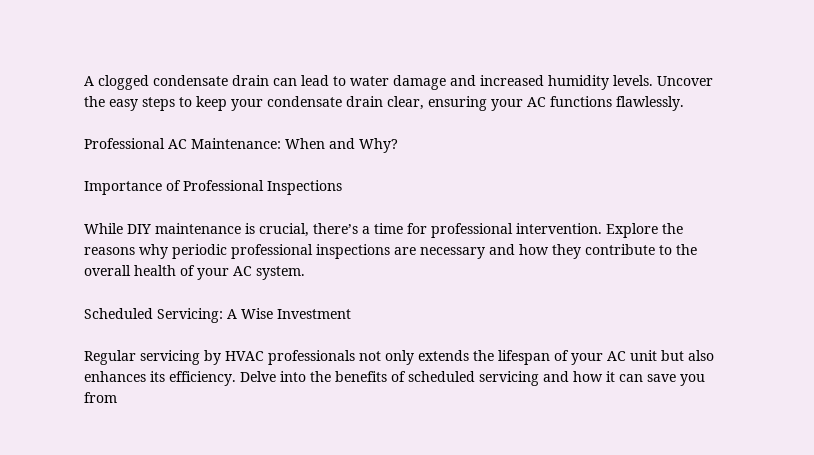A clogged condensate drain can lead to water damage and increased humidity levels. Uncover the easy steps to keep your condensate drain clear, ensuring your AC functions flawlessly.

Professional AC Maintenance: When and Why?

Importance of Professional Inspections

While DIY maintenance is crucial, there’s a time for professional intervention. Explore the reasons why periodic professional inspections are necessary and how they contribute to the overall health of your AC system.

Scheduled Servicing: A Wise Investment

Regular servicing by HVAC professionals not only extends the lifespan of your AC unit but also enhances its efficiency. Delve into the benefits of scheduled servicing and how it can save you from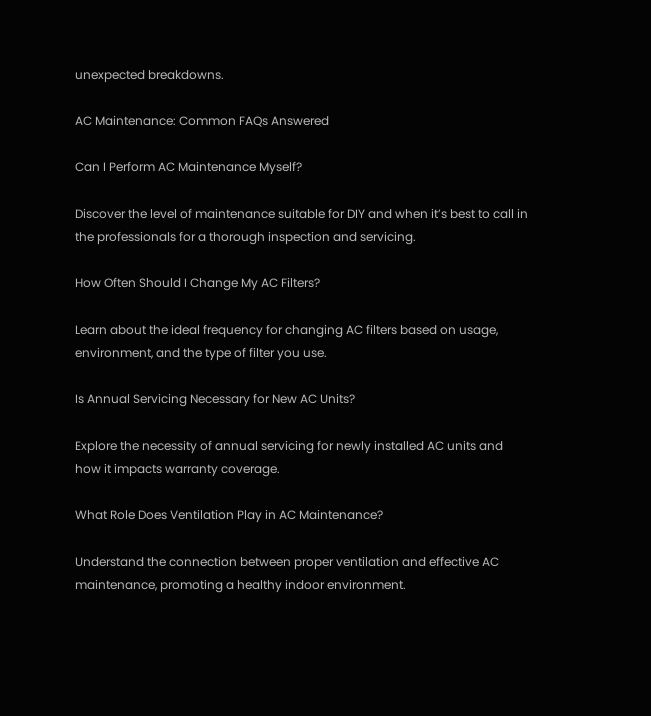unexpected breakdowns.

AC Maintenance: Common FAQs Answered

Can I Perform AC Maintenance Myself?

Discover the level of maintenance suitable for DIY and when it’s best to call in the professionals for a thorough inspection and servicing.

How Often Should I Change My AC Filters?

Learn about the ideal frequency for changing AC filters based on usage, environment, and the type of filter you use.

Is Annual Servicing Necessary for New AC Units?

Explore the necessity of annual servicing for newly installed AC units and how it impacts warranty coverage.

What Role Does Ventilation Play in AC Maintenance?

Understand the connection between proper ventilation and effective AC maintenance, promoting a healthy indoor environment.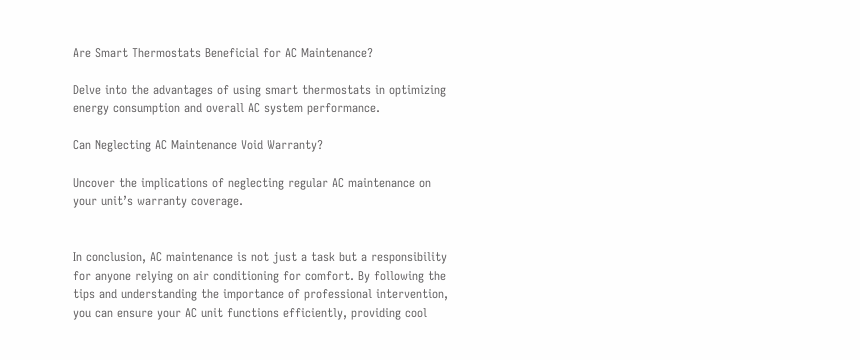Are Smart Thermostats Beneficial for AC Maintenance?

Delve into the advantages of using smart thermostats in optimizing energy consumption and overall AC system performance.

Can Neglecting AC Maintenance Void Warranty?

Uncover the implications of neglecting regular AC maintenance on your unit’s warranty coverage.


In conclusion, AC maintenance is not just a task but a responsibility for anyone relying on air conditioning for comfort. By following the tips and understanding the importance of professional intervention, you can ensure your AC unit functions efficiently, providing cool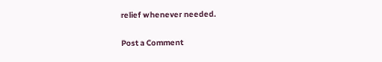relief whenever needed.

Post a Comment